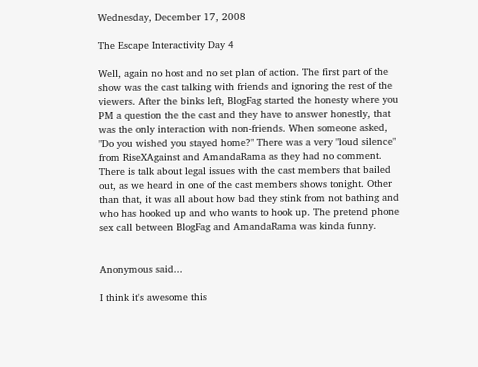Wednesday, December 17, 2008

The Escape Interactivity Day 4

Well, again no host and no set plan of action. The first part of the show was the cast talking with friends and ignoring the rest of the viewers. After the binks left, BlogFag started the honesty where you PM a question the the cast and they have to answer honestly, that was the only interaction with non-friends. When someone asked, "Do you wished you stayed home?" There was a very "loud silence" from RiseXAgainst and AmandaRama as they had no comment.
There is talk about legal issues with the cast members that bailed out, as we heard in one of the cast members shows tonight. Other than that, it was all about how bad they stink from not bathing and who has hooked up and who wants to hook up. The pretend phone sex call between BlogFag and AmandaRama was kinda funny.


Anonymous said...

I think it's awesome this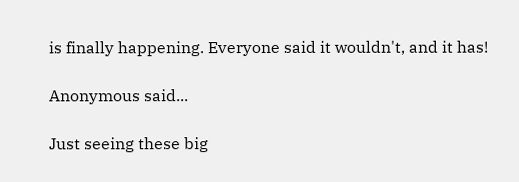is finally happening. Everyone said it wouldn't, and it has!

Anonymous said...

Just seeing these big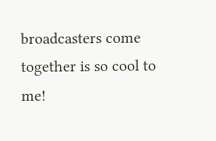broadcasters come together is so cool to me!